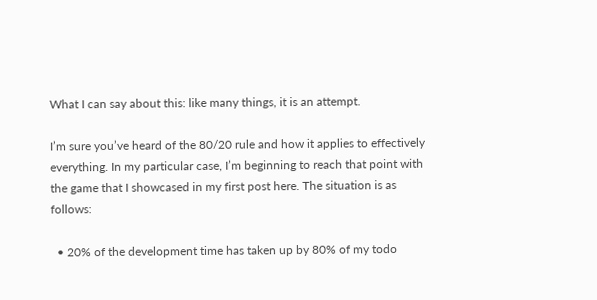What I can say about this: like many things, it is an attempt.

I’m sure you’ve heard of the 80/20 rule and how it applies to effectively everything. In my particular case, I’m beginning to reach that point with the game that I showcased in my first post here. The situation is as follows:

  • 20% of the development time has taken up by 80% of my todo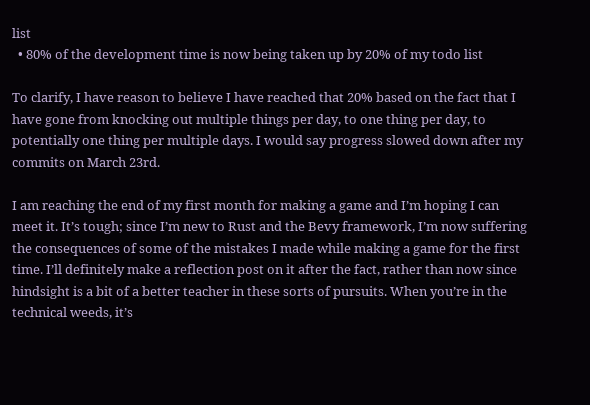list
  • 80% of the development time is now being taken up by 20% of my todo list

To clarify, I have reason to believe I have reached that 20% based on the fact that I have gone from knocking out multiple things per day, to one thing per day, to potentially one thing per multiple days. I would say progress slowed down after my commits on March 23rd.

I am reaching the end of my first month for making a game and I’m hoping I can meet it. It’s tough; since I’m new to Rust and the Bevy framework, I’m now suffering the consequences of some of the mistakes I made while making a game for the first time. I’ll definitely make a reflection post on it after the fact, rather than now since hindsight is a bit of a better teacher in these sorts of pursuits. When you’re in the technical weeds, it’s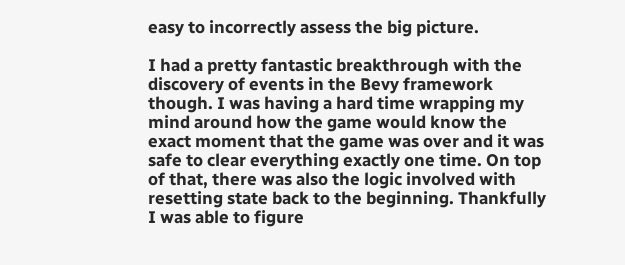easy to incorrectly assess the big picture.

I had a pretty fantastic breakthrough with the discovery of events in the Bevy framework though. I was having a hard time wrapping my mind around how the game would know the exact moment that the game was over and it was safe to clear everything exactly one time. On top of that, there was also the logic involved with resetting state back to the beginning. Thankfully I was able to figure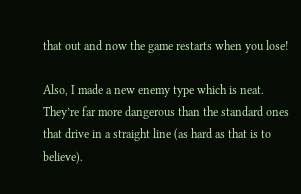that out and now the game restarts when you lose!

Also, I made a new enemy type which is neat. They’re far more dangerous than the standard ones that drive in a straight line (as hard as that is to believe).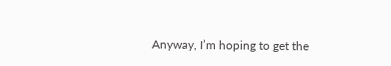Anyway, I’m hoping to get the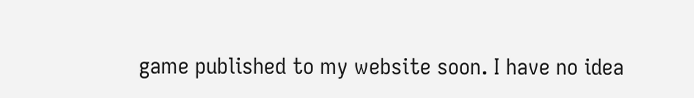game published to my website soon. I have no idea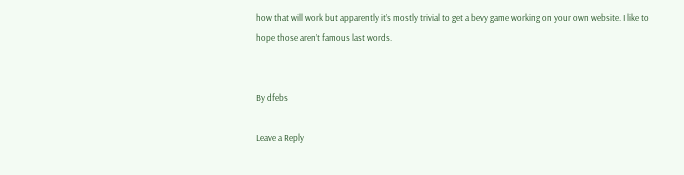how that will work but apparently it’s mostly trivial to get a bevy game working on your own website. I like to hope those aren’t famous last words.


By dfebs

Leave a Reply